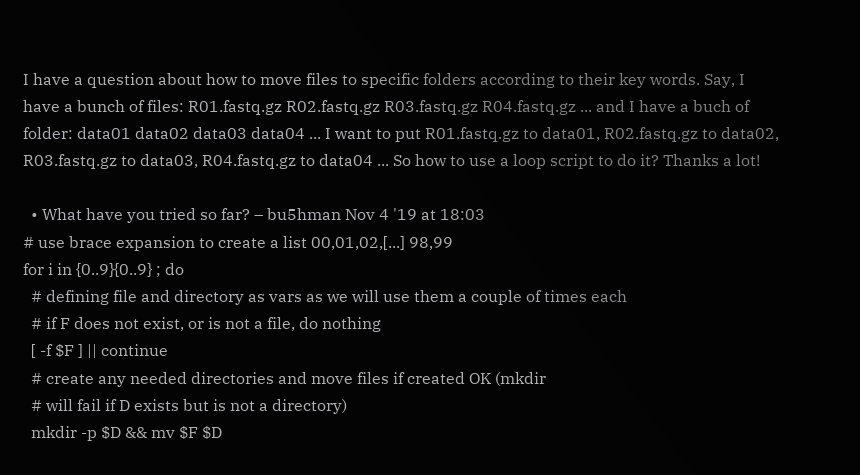I have a question about how to move files to specific folders according to their key words. Say, I have a bunch of files: R01.fastq.gz R02.fastq.gz R03.fastq.gz R04.fastq.gz ... and I have a buch of folder: data01 data02 data03 data04 ... I want to put R01.fastq.gz to data01, R02.fastq.gz to data02, R03.fastq.gz to data03, R04.fastq.gz to data04 ... So how to use a loop script to do it? Thanks a lot!

  • What have you tried so far? – bu5hman Nov 4 '19 at 18:03
# use brace expansion to create a list 00,01,02,[...] 98,99
for i in {0..9}{0..9} ; do
  # defining file and directory as vars as we will use them a couple of times each
  # if F does not exist, or is not a file, do nothing
  [ -f $F ] || continue
  # create any needed directories and move files if created OK (mkdir
  # will fail if D exists but is not a directory)
  mkdir -p $D && mv $F $D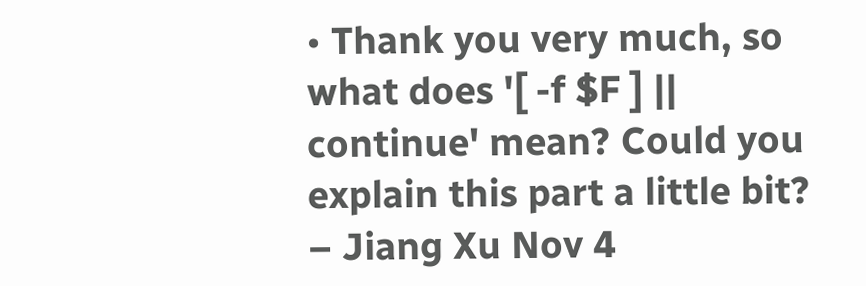• Thank you very much, so what does '[ -f $F ] || continue' mean? Could you explain this part a little bit? – Jiang Xu Nov 4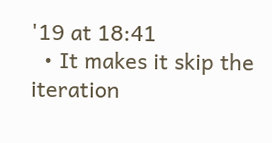'19 at 18:41
  • It makes it skip the iteration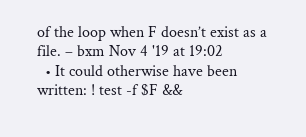of the loop when F doesn’t exist as a file. – bxm Nov 4 '19 at 19:02
  • It could otherwise have been written: ! test -f $F &&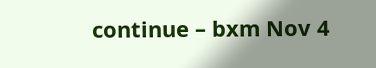continue – bxm Nov 4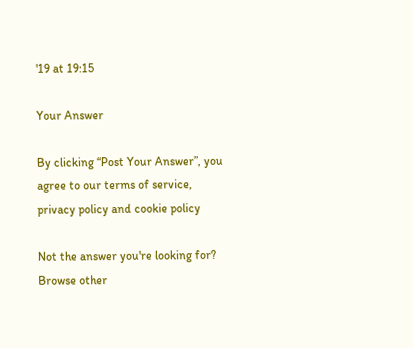'19 at 19:15

Your Answer

By clicking “Post Your Answer”, you agree to our terms of service, privacy policy and cookie policy

Not the answer you're looking for? Browse other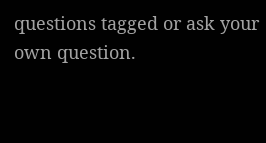questions tagged or ask your own question.